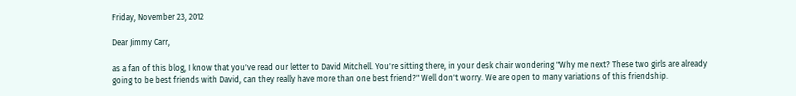Friday, November 23, 2012

Dear Jimmy Carr,

as a fan of this blog, I know that you've read our letter to David Mitchell. You're sitting there, in your desk chair wondering "Why me next? These two girls are already going to be best friends with David, can they really have more than one best friend?" Well don't worry. We are open to many variations of this friendship.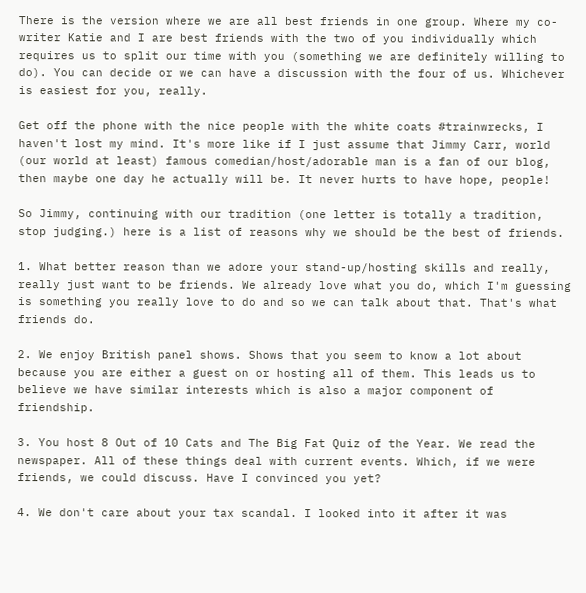There is the version where we are all best friends in one group. Where my co-writer Katie and I are best friends with the two of you individually which requires us to split our time with you (something we are definitely willing to do). You can decide or we can have a discussion with the four of us. Whichever is easiest for you, really.

Get off the phone with the nice people with the white coats #trainwrecks, I haven't lost my mind. It's more like if I just assume that Jimmy Carr, world (our world at least) famous comedian/host/adorable man is a fan of our blog, then maybe one day he actually will be. It never hurts to have hope, people!

So Jimmy, continuing with our tradition (one letter is totally a tradition, stop judging.) here is a list of reasons why we should be the best of friends.

1. What better reason than we adore your stand-up/hosting skills and really, really just want to be friends. We already love what you do, which I'm guessing is something you really love to do and so we can talk about that. That's what friends do.

2. We enjoy British panel shows. Shows that you seem to know a lot about because you are either a guest on or hosting all of them. This leads us to believe we have similar interests which is also a major component of friendship.

3. You host 8 Out of 10 Cats and The Big Fat Quiz of the Year. We read the newspaper. All of these things deal with current events. Which, if we were friends, we could discuss. Have I convinced you yet?

4. We don't care about your tax scandal. I looked into it after it was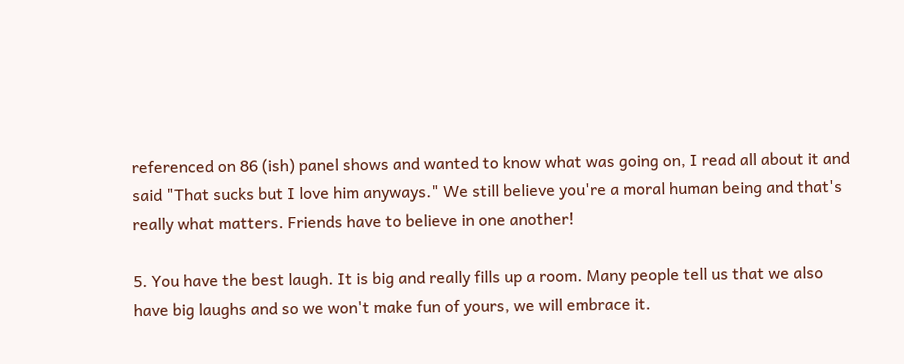referenced on 86 (ish) panel shows and wanted to know what was going on, I read all about it and said "That sucks but I love him anyways." We still believe you're a moral human being and that's really what matters. Friends have to believe in one another!

5. You have the best laugh. It is big and really fills up a room. Many people tell us that we also have big laughs and so we won't make fun of yours, we will embrace it.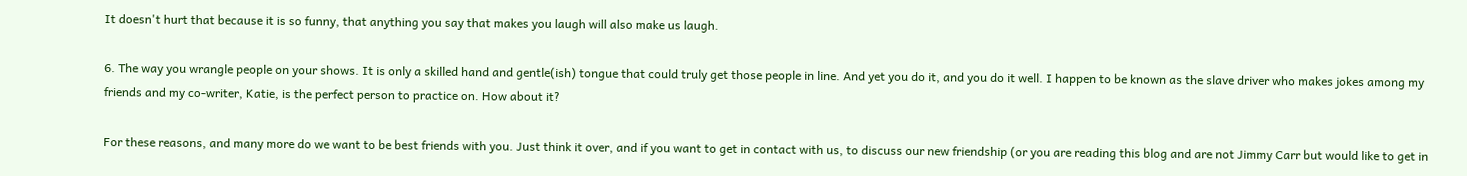It doesn't hurt that because it is so funny, that anything you say that makes you laugh will also make us laugh.

6. The way you wrangle people on your shows. It is only a skilled hand and gentle(ish) tongue that could truly get those people in line. And yet you do it, and you do it well. I happen to be known as the slave driver who makes jokes among my friends and my co-writer, Katie, is the perfect person to practice on. How about it?

For these reasons, and many more do we want to be best friends with you. Just think it over, and if you want to get in contact with us, to discuss our new friendship (or you are reading this blog and are not Jimmy Carr but would like to get in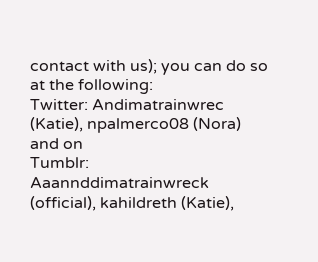contact with us); you can do so at the following:
Twitter: Andimatrainwrec (Katie), npalmerco08 (Nora) and on
Tumblr: Aaannddimatrainwreck (official), kahildreth (Katie),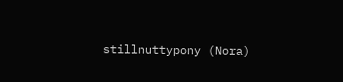stillnuttypony (Nora)